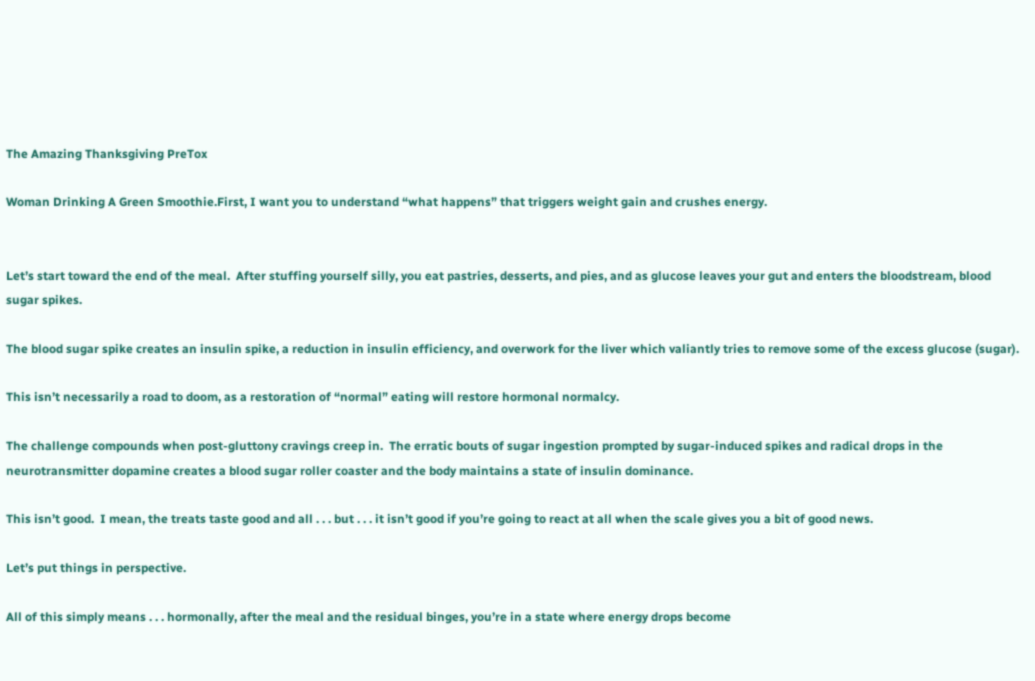The Amazing Thanksgiving PreTox

Woman Drinking A Green Smoothie.First, I want you to understand “what happens” that triggers weight gain and crushes energy.


Let’s start toward the end of the meal.  After stuffing yourself silly, you eat pastries, desserts, and pies, and as glucose leaves your gut and enters the bloodstream, blood sugar spikes.

The blood sugar spike creates an insulin spike, a reduction in insulin efficiency, and overwork for the liver which valiantly tries to remove some of the excess glucose (sugar).

This isn’t necessarily a road to doom, as a restoration of “normal” eating will restore hormonal normalcy.

The challenge compounds when post-gluttony cravings creep in.  The erratic bouts of sugar ingestion prompted by sugar-induced spikes and radical drops in the neurotransmitter dopamine creates a blood sugar roller coaster and the body maintains a state of insulin dominance.

This isn’t good.  I mean, the treats taste good and all . . . but . . . it isn’t good if you’re going to react at all when the scale gives you a bit of good news.

Let’s put things in perspective.

All of this simply means . . . hormonally, after the meal and the residual binges, you’re in a state where energy drops become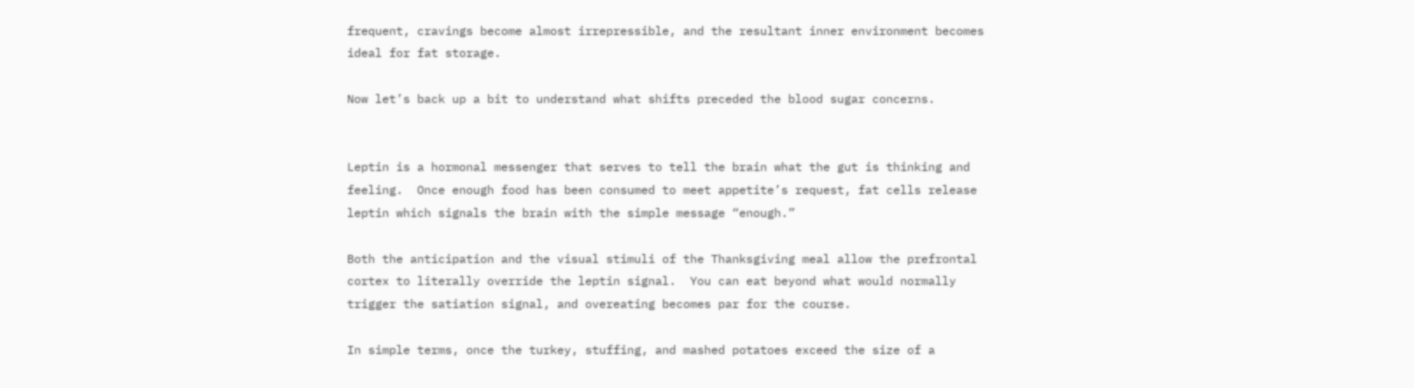frequent, cravings become almost irrepressible, and the resultant inner environment becomes ideal for fat storage.

Now let’s back up a bit to understand what shifts preceded the blood sugar concerns.


Leptin is a hormonal messenger that serves to tell the brain what the gut is thinking and feeling.  Once enough food has been consumed to meet appetite’s request, fat cells release leptin which signals the brain with the simple message “enough.”

Both the anticipation and the visual stimuli of the Thanksgiving meal allow the prefrontal cortex to literally override the leptin signal.  You can eat beyond what would normally trigger the satiation signal, and overeating becomes par for the course.

In simple terms, once the turkey, stuffing, and mashed potatoes exceed the size of a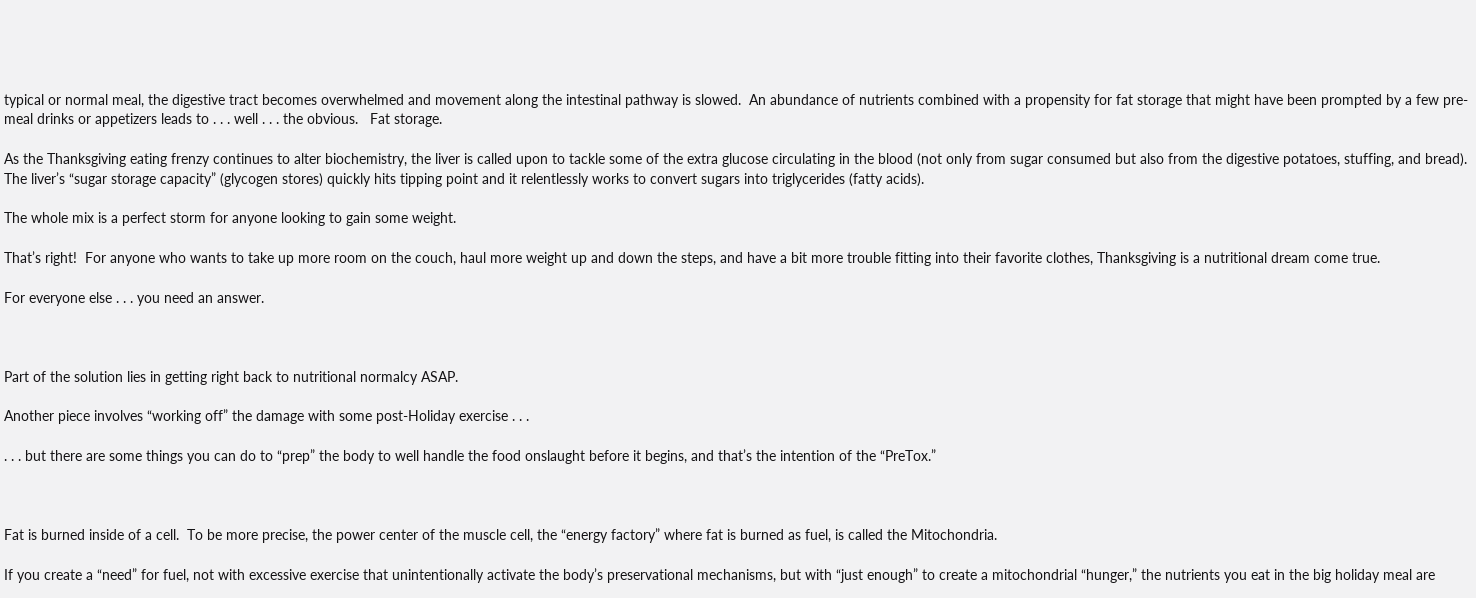typical or normal meal, the digestive tract becomes overwhelmed and movement along the intestinal pathway is slowed.  An abundance of nutrients combined with a propensity for fat storage that might have been prompted by a few pre-meal drinks or appetizers leads to . . . well . . . the obvious.   Fat storage.

As the Thanksgiving eating frenzy continues to alter biochemistry, the liver is called upon to tackle some of the extra glucose circulating in the blood (not only from sugar consumed but also from the digestive potatoes, stuffing, and bread).  The liver’s “sugar storage capacity” (glycogen stores) quickly hits tipping point and it relentlessly works to convert sugars into triglycerides (fatty acids).

The whole mix is a perfect storm for anyone looking to gain some weight.

That’s right!  For anyone who wants to take up more room on the couch, haul more weight up and down the steps, and have a bit more trouble fitting into their favorite clothes, Thanksgiving is a nutritional dream come true.

For everyone else . . . you need an answer.



Part of the solution lies in getting right back to nutritional normalcy ASAP.

Another piece involves “working off” the damage with some post-Holiday exercise . . .

. . . but there are some things you can do to “prep” the body to well handle the food onslaught before it begins, and that’s the intention of the “PreTox.”



Fat is burned inside of a cell.  To be more precise, the power center of the muscle cell, the “energy factory” where fat is burned as fuel, is called the Mitochondria.

If you create a “need” for fuel, not with excessive exercise that unintentionally activate the body’s preservational mechanisms, but with “just enough” to create a mitochondrial “hunger,” the nutrients you eat in the big holiday meal are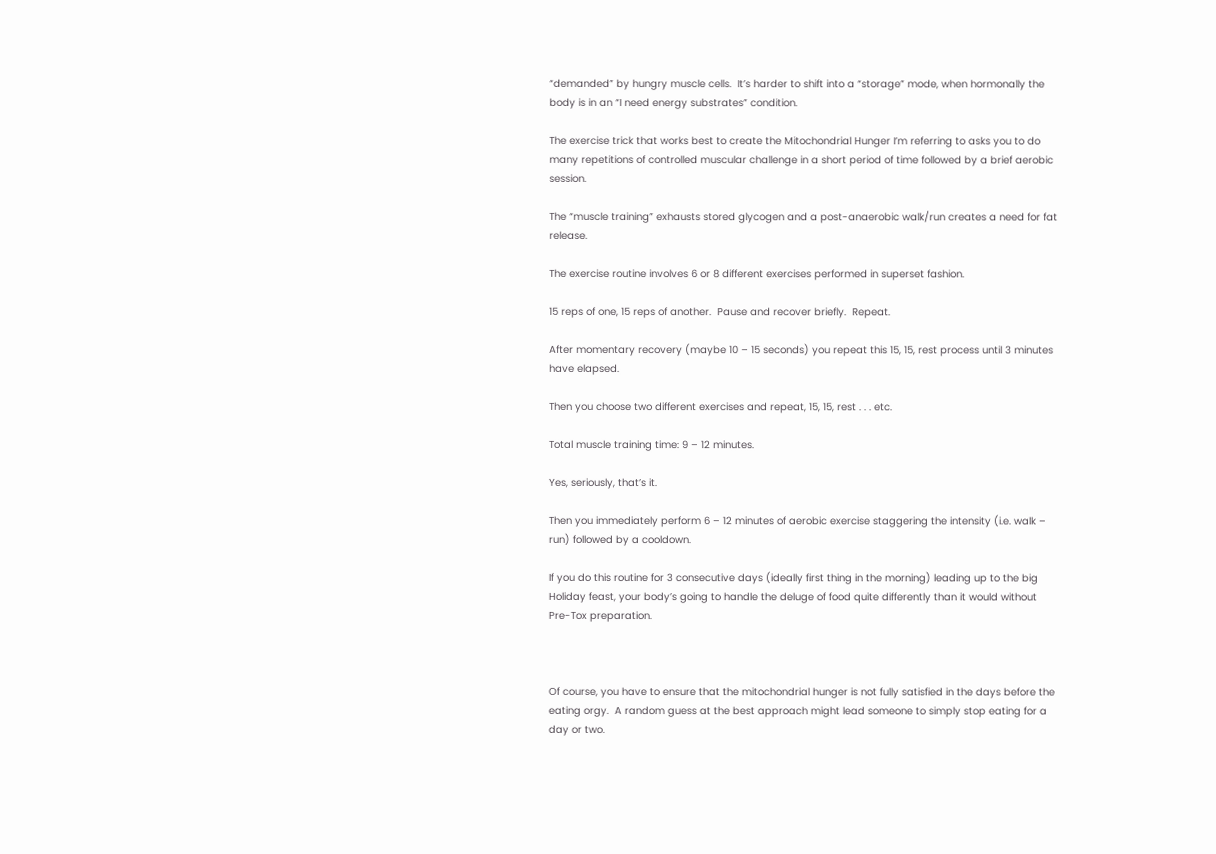“demanded” by hungry muscle cells.  It’s harder to shift into a “storage” mode, when hormonally the body is in an “I need energy substrates” condition.

The exercise trick that works best to create the Mitochondrial Hunger I’m referring to asks you to do many repetitions of controlled muscular challenge in a short period of time followed by a brief aerobic session.

The “muscle training” exhausts stored glycogen and a post-anaerobic walk/run creates a need for fat release.

The exercise routine involves 6 or 8 different exercises performed in superset fashion.

15 reps of one, 15 reps of another.  Pause and recover briefly.  Repeat.

After momentary recovery (maybe 10 – 15 seconds) you repeat this 15, 15, rest process until 3 minutes have elapsed.

Then you choose two different exercises and repeat, 15, 15, rest . . . etc.

Total muscle training time: 9 – 12 minutes.

Yes, seriously, that’s it.

Then you immediately perform 6 – 12 minutes of aerobic exercise staggering the intensity (i.e. walk – run) followed by a cooldown.

If you do this routine for 3 consecutive days (ideally first thing in the morning) leading up to the big Holiday feast, your body’s going to handle the deluge of food quite differently than it would without Pre-Tox preparation.



Of course, you have to ensure that the mitochondrial hunger is not fully satisfied in the days before the eating orgy.  A random guess at the best approach might lead someone to simply stop eating for a day or two.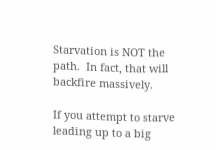Starvation is NOT the path.  In fact, that will backfire massively.

If you attempt to starve leading up to a big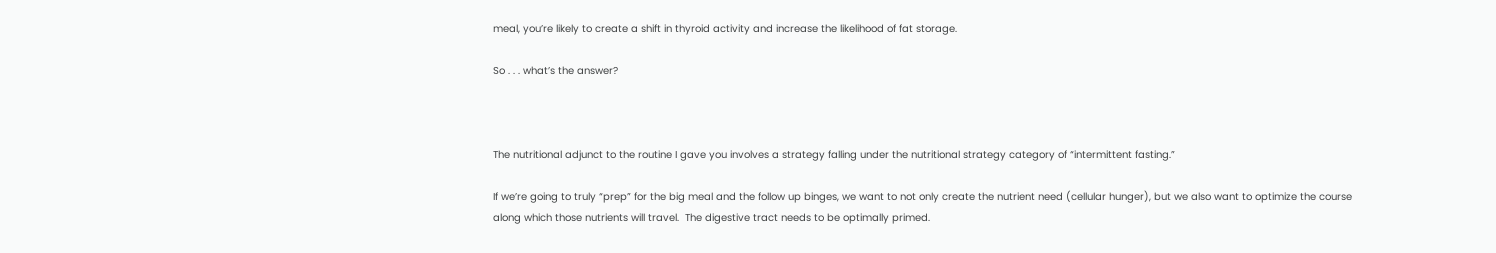meal, you’re likely to create a shift in thyroid activity and increase the likelihood of fat storage.

So . . . what’s the answer?



The nutritional adjunct to the routine I gave you involves a strategy falling under the nutritional strategy category of “intermittent fasting.”

If we’re going to truly “prep” for the big meal and the follow up binges, we want to not only create the nutrient need (cellular hunger), but we also want to optimize the course along which those nutrients will travel.  The digestive tract needs to be optimally primed.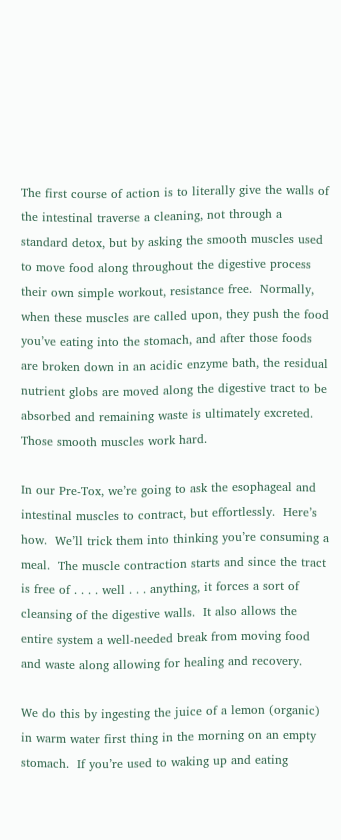The first course of action is to literally give the walls of the intestinal traverse a cleaning, not through a standard detox, but by asking the smooth muscles used to move food along throughout the digestive process their own simple workout, resistance free.  Normally, when these muscles are called upon, they push the food you’ve eating into the stomach, and after those foods are broken down in an acidic enzyme bath, the residual nutrient globs are moved along the digestive tract to be absorbed and remaining waste is ultimately excreted.  Those smooth muscles work hard.

In our Pre-Tox, we’re going to ask the esophageal and intestinal muscles to contract, but effortlessly.  Here’s how.  We’ll trick them into thinking you’re consuming a meal.  The muscle contraction starts and since the tract is free of . . . . well . . . anything, it forces a sort of cleansing of the digestive walls.  It also allows the entire system a well-needed break from moving food and waste along allowing for healing and recovery.

We do this by ingesting the juice of a lemon (organic) in warm water first thing in the morning on an empty stomach.  If you’re used to waking up and eating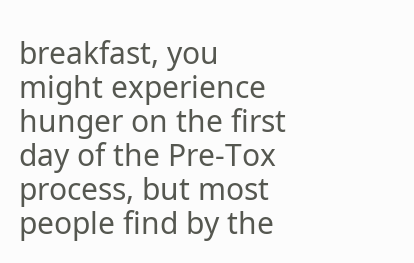breakfast, you might experience hunger on the first day of the Pre-Tox process, but most people find by the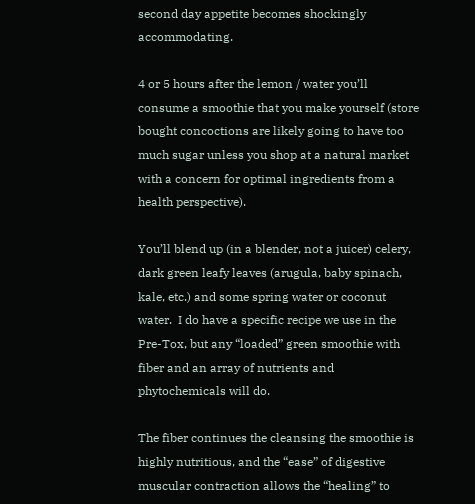second day appetite becomes shockingly accommodating.

4 or 5 hours after the lemon / water you’ll consume a smoothie that you make yourself (store bought concoctions are likely going to have too much sugar unless you shop at a natural market with a concern for optimal ingredients from a health perspective).

You’ll blend up (in a blender, not a juicer) celery, dark green leafy leaves (arugula, baby spinach, kale, etc.) and some spring water or coconut water.  I do have a specific recipe we use in the Pre-Tox, but any “loaded” green smoothie with fiber and an array of nutrients and phytochemicals will do.

The fiber continues the cleansing the smoothie is highly nutritious, and the “ease” of digestive muscular contraction allows the “healing” to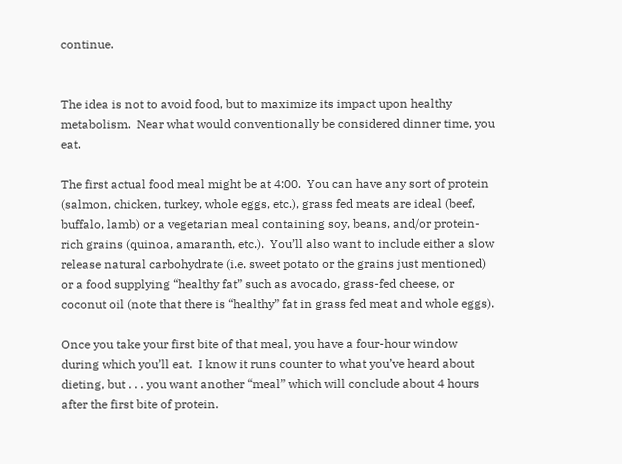continue.


The idea is not to avoid food, but to maximize its impact upon healthy metabolism.  Near what would conventionally be considered dinner time, you eat.

The first actual food meal might be at 4:00.  You can have any sort of protein (salmon, chicken, turkey, whole eggs, etc.), grass fed meats are ideal (beef, buffalo, lamb) or a vegetarian meal containing soy, beans, and/or protein-rich grains (quinoa, amaranth, etc.).  You’ll also want to include either a slow release natural carbohydrate (i.e. sweet potato or the grains just mentioned) or a food supplying “healthy fat” such as avocado, grass-fed cheese, or coconut oil (note that there is “healthy” fat in grass fed meat and whole eggs).

Once you take your first bite of that meal, you have a four-hour window during which you’ll eat.  I know it runs counter to what you’ve heard about dieting, but . . . you want another “meal” which will conclude about 4 hours after the first bite of protein.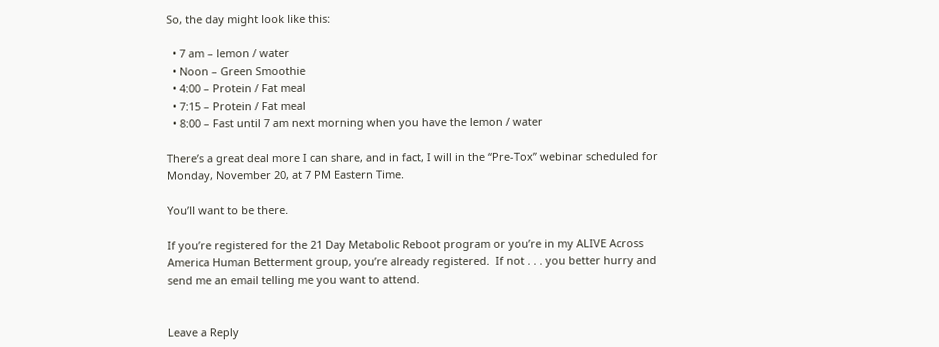So, the day might look like this:

  • 7 am – lemon / water
  • Noon – Green Smoothie
  • 4:00 – Protein / Fat meal
  • 7:15 – Protein / Fat meal
  • 8:00 – Fast until 7 am next morning when you have the lemon / water

There’s a great deal more I can share, and in fact, I will in the “Pre-Tox” webinar scheduled for Monday, November 20, at 7 PM Eastern Time.

You’ll want to be there.

If you’re registered for the 21 Day Metabolic Reboot program or you’re in my ALIVE Across America Human Betterment group, you’re already registered.  If not . . . you better hurry and send me an email telling me you want to attend.


Leave a Reply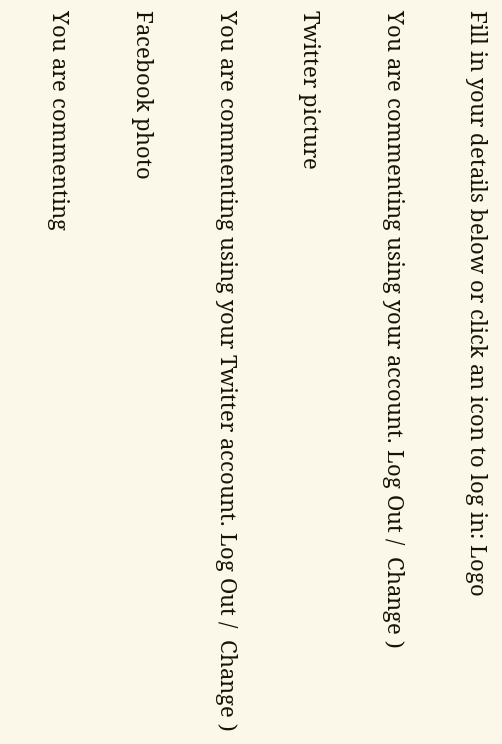Fill in your details below or click an icon to log in: Logo

You are commenting using your account. Log Out /  Change )

Twitter picture

You are commenting using your Twitter account. Log Out /  Change )

Facebook photo

You are commenting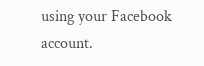using your Facebook account.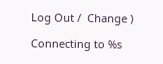Log Out /  Change )

Connecting to %s